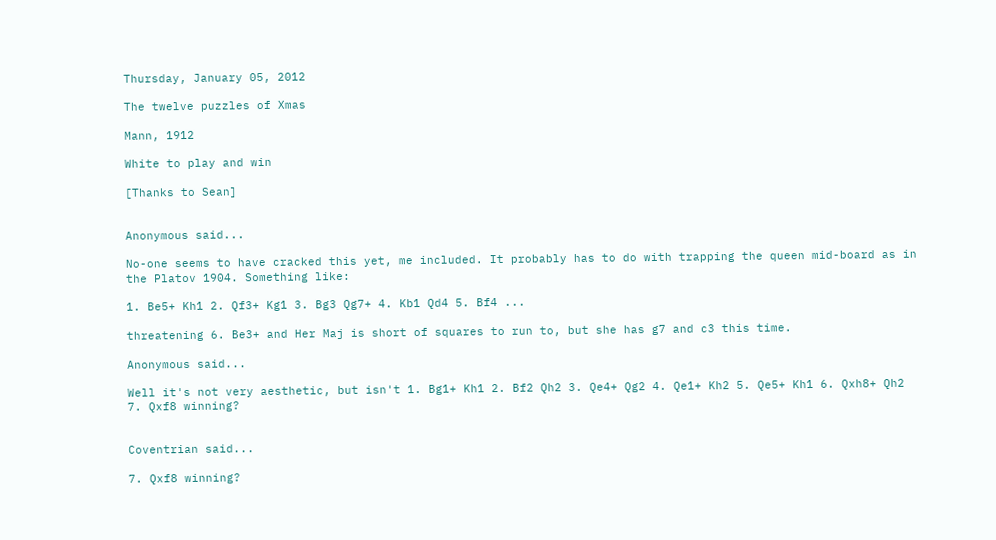Thursday, January 05, 2012

The twelve puzzles of Xmas

Mann, 1912

White to play and win

[Thanks to Sean]


Anonymous said...

No-one seems to have cracked this yet, me included. It probably has to do with trapping the queen mid-board as in the Platov 1904. Something like:

1. Be5+ Kh1 2. Qf3+ Kg1 3. Bg3 Qg7+ 4. Kb1 Qd4 5. Bf4 ...

threatening 6. Be3+ and Her Maj is short of squares to run to, but she has g7 and c3 this time.

Anonymous said...

Well it's not very aesthetic, but isn't 1. Bg1+ Kh1 2. Bf2 Qh2 3. Qe4+ Qg2 4. Qe1+ Kh2 5. Qe5+ Kh1 6. Qxh8+ Qh2 7. Qxf8 winning?


Coventrian said...

7. Qxf8 winning?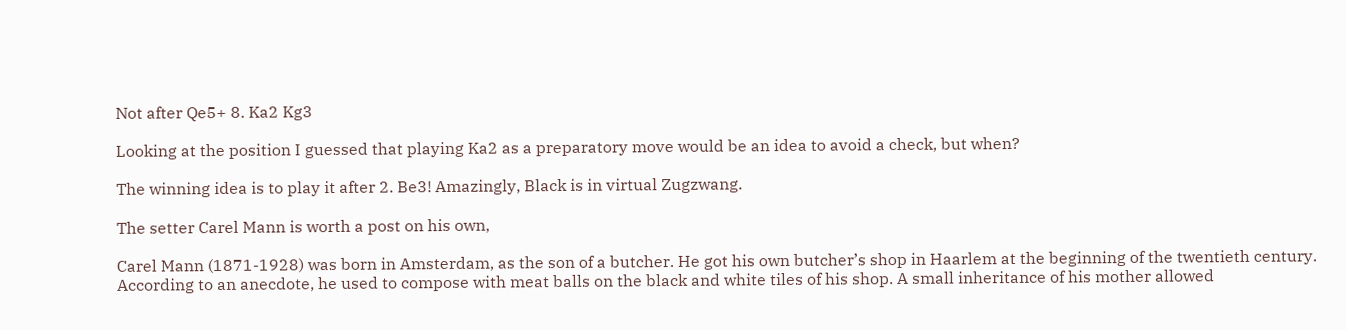Not after Qe5+ 8. Ka2 Kg3

Looking at the position I guessed that playing Ka2 as a preparatory move would be an idea to avoid a check, but when?

The winning idea is to play it after 2. Be3! Amazingly, Black is in virtual Zugzwang.

The setter Carel Mann is worth a post on his own,

Carel Mann (1871-1928) was born in Amsterdam, as the son of a butcher. He got his own butcher’s shop in Haarlem at the beginning of the twentieth century. According to an anecdote, he used to compose with meat balls on the black and white tiles of his shop. A small inheritance of his mother allowed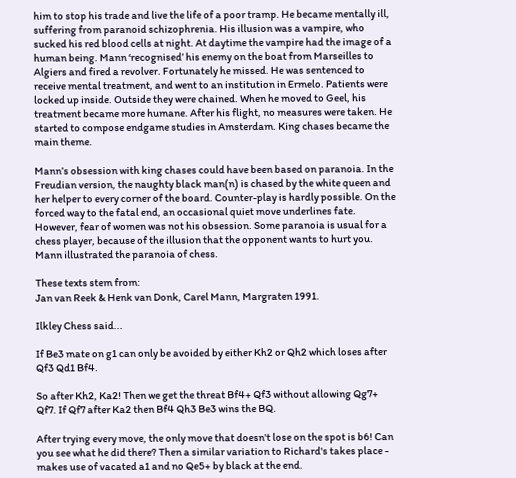him to stop his trade and live the life of a poor tramp. He became mentally ill, suffering from paranoid schizophrenia. His illusion was a vampire, who sucked his red blood cells at night. At daytime the vampire had the image of a human being. Mann ‘recognised’ his enemy on the boat from Marseilles to Algiers and fired a revolver. Fortunately he missed. He was sentenced to receive mental treatment, and went to an institution in Ermelo. Patients were locked up inside. Outside they were chained. When he moved to Geel, his treatment became more humane. After his flight, no measures were taken. He started to compose endgame studies in Amsterdam. King chases became the main theme.

Mann’s obsession with king chases could have been based on paranoia. In the Freudian version, the naughty black man(n) is chased by the white queen and her helper to every corner of the board. Counter-play is hardly possible. On the forced way to the fatal end, an occasional quiet move underlines fate. However, fear of women was not his obsession. Some paranoia is usual for a chess player, because of the illusion that the opponent wants to hurt you. Mann illustrated the paranoia of chess.

These texts stem from:
Jan van Reek & Henk van Donk, Carel Mann, Margraten 1991.

Ilkley Chess said...

If Be3 mate on g1 can only be avoided by either Kh2 or Qh2 which loses after Qf3 Qd1 Bf4.

So after Kh2, Ka2! Then we get the threat Bf4+ Qf3 without allowing Qg7+ Qf7. If Qf7 after Ka2 then Bf4 Qh3 Be3 wins the BQ.

After trying every move, the only move that doesn't lose on the spot is b6! Can you see what he did there? Then a similar variation to Richard's takes place - makes use of vacated a1 and no Qe5+ by black at the end.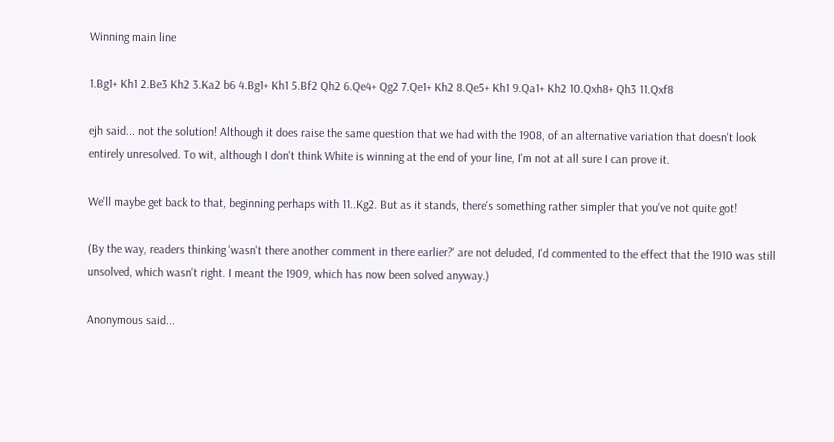Winning main line

1.Bg1+ Kh1 2.Be3 Kh2 3.Ka2 b6 4.Bg1+ Kh1 5.Bf2 Qh2 6.Qe4+ Qg2 7.Qe1+ Kh2 8.Qe5+ Kh1 9.Qa1+ Kh2 10.Qxh8+ Qh3 11.Qxf8

ejh said... not the solution! Although it does raise the same question that we had with the 1908, of an alternative variation that doesn't look entirely unresolved. To wit, although I don't think White is winning at the end of your line, I'm not at all sure I can prove it.

We'll maybe get back to that, beginning perhaps with 11..Kg2. But as it stands, there's something rather simpler that you've not quite got!

(By the way, readers thinking 'wasn't there another comment in there earlier?' are not deluded, I'd commented to the effect that the 1910 was still unsolved, which wasn't right. I meant the 1909, which has now been solved anyway.)

Anonymous said...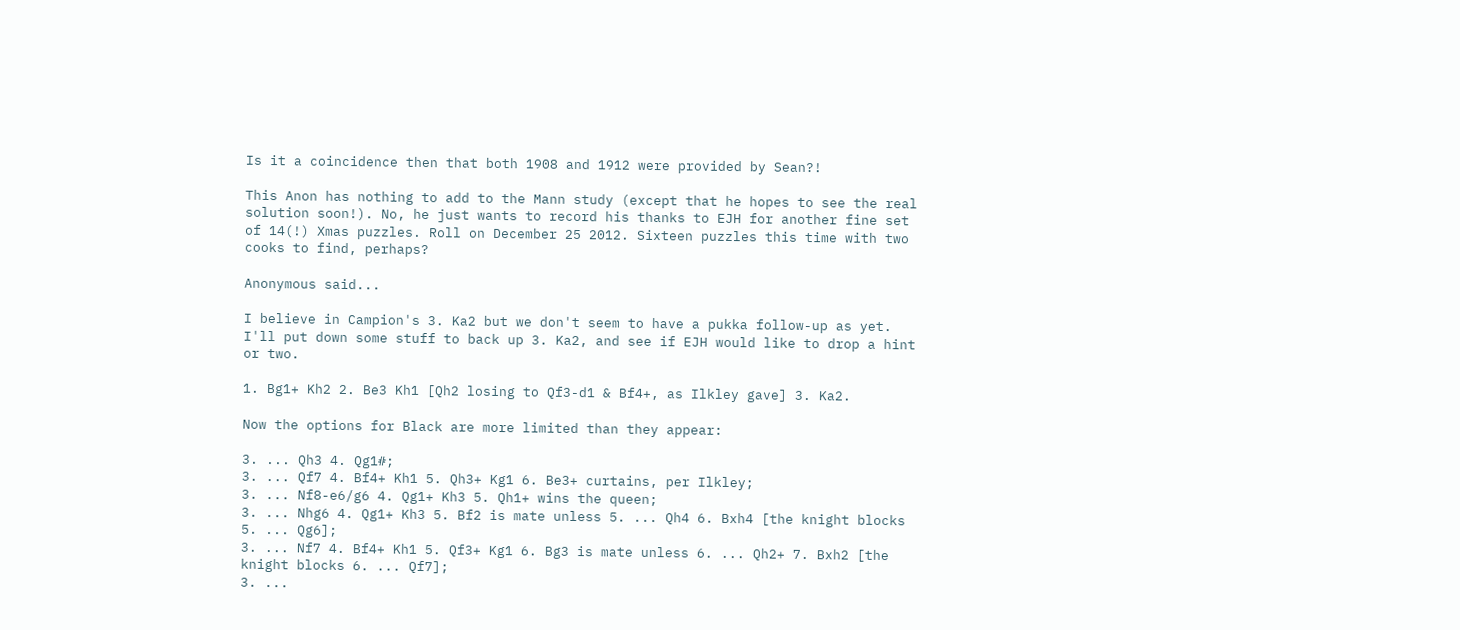Is it a coincidence then that both 1908 and 1912 were provided by Sean?!

This Anon has nothing to add to the Mann study (except that he hopes to see the real solution soon!). No, he just wants to record his thanks to EJH for another fine set of 14(!) Xmas puzzles. Roll on December 25 2012. Sixteen puzzles this time with two cooks to find, perhaps?

Anonymous said...

I believe in Campion's 3. Ka2 but we don't seem to have a pukka follow-up as yet. I'll put down some stuff to back up 3. Ka2, and see if EJH would like to drop a hint or two.

1. Bg1+ Kh2 2. Be3 Kh1 [Qh2 losing to Qf3-d1 & Bf4+, as Ilkley gave] 3. Ka2.

Now the options for Black are more limited than they appear:

3. ... Qh3 4. Qg1#;
3. ... Qf7 4. Bf4+ Kh1 5. Qh3+ Kg1 6. Be3+ curtains, per Ilkley;
3. ... Nf8-e6/g6 4. Qg1+ Kh3 5. Qh1+ wins the queen;
3. ... Nhg6 4. Qg1+ Kh3 5. Bf2 is mate unless 5. ... Qh4 6. Bxh4 [the knight blocks 5. ... Qg6];
3. ... Nf7 4. Bf4+ Kh1 5. Qf3+ Kg1 6. Bg3 is mate unless 6. ... Qh2+ 7. Bxh2 [the knight blocks 6. ... Qf7];
3. ...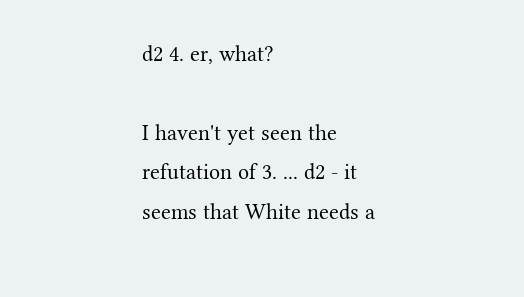d2 4. er, what?

I haven't yet seen the refutation of 3. ... d2 - it seems that White needs a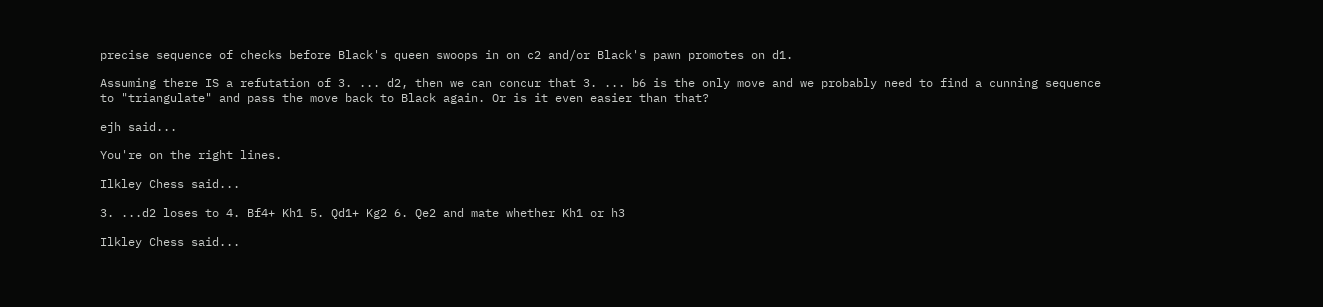precise sequence of checks before Black's queen swoops in on c2 and/or Black's pawn promotes on d1.

Assuming there IS a refutation of 3. ... d2, then we can concur that 3. ... b6 is the only move and we probably need to find a cunning sequence to "triangulate" and pass the move back to Black again. Or is it even easier than that?

ejh said...

You're on the right lines.

Ilkley Chess said...

3. ...d2 loses to 4. Bf4+ Kh1 5. Qd1+ Kg2 6. Qe2 and mate whether Kh1 or h3

Ilkley Chess said...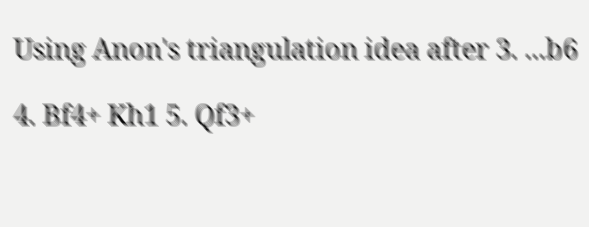Using Anon's triangulation idea after 3. ...b6

4. Bf4+ Kh1 5. Qf3+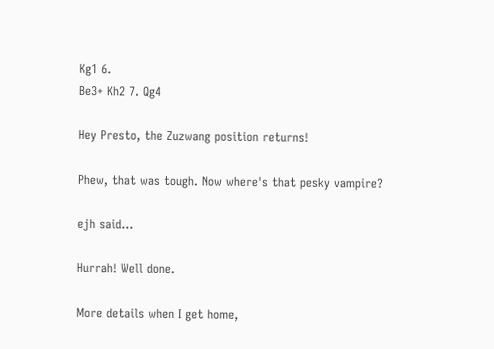Kg1 6.
Be3+ Kh2 7. Qg4

Hey Presto, the Zuzwang position returns!

Phew, that was tough. Now where's that pesky vampire?

ejh said...

Hurrah! Well done.

More details when I get home,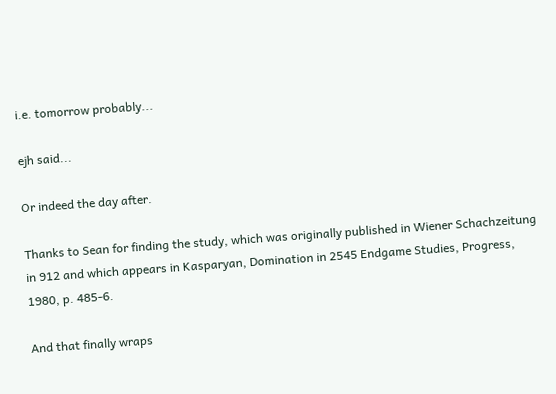i.e. tomorrow probably...

ejh said...

Or indeed the day after.

Thanks to Sean for finding the study, which was originally published in Wiener Schachzeitung in 912 and which appears in Kasparyan, Domination in 2545 Endgame Studies, Progress, 1980, p. 485-6.

And that finally wraps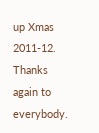up Xmas 2011-12. Thanks again to everybody.